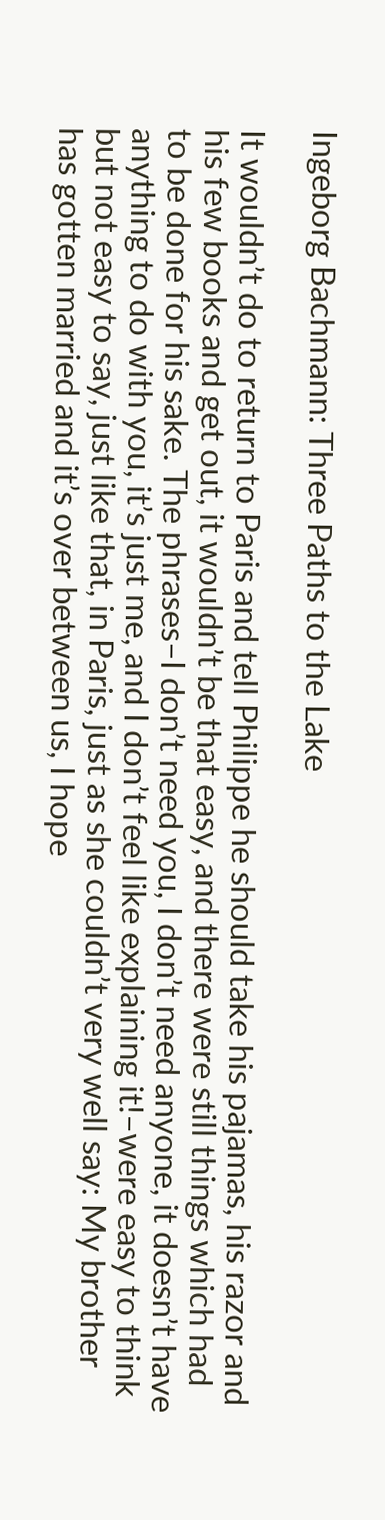Ingeborg Bachmann: Three Paths to the Lake

It wouldn’t do to return to Paris and tell Philippe he should take his pajamas, his razor and his few books and get out, it wouldn’t be that easy, and there were still things which had to be done for his sake. The phrases–I don’t need you, I don’t need anyone, it doesn’t have anything to do with you, it’s just me, and I don’t feel like explaining it!–were easy to think but not easy to say, just like that, in Paris, just as she couldn’t very well say: My brother has gotten married and it’s over between us, I hope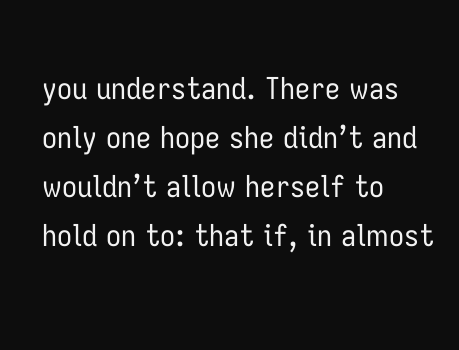you understand. There was only one hope she didn’t and wouldn’t allow herself to hold on to: that if, in almost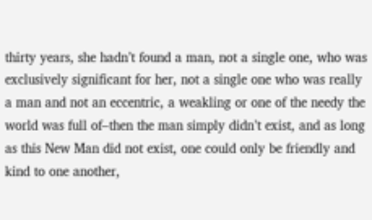thirty years, she hadn’t found a man, not a single one, who was exclusively significant for her, not a single one who was really a man and not an eccentric, a weakling or one of the needy the world was full of–then the man simply didn’t exist, and as long as this New Man did not exist, one could only be friendly and kind to one another,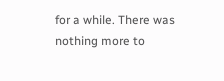for a while. There was nothing more to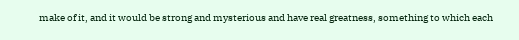make of it, and it would be strong and mysterious and have real greatness, something to which each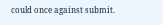could once against submit.